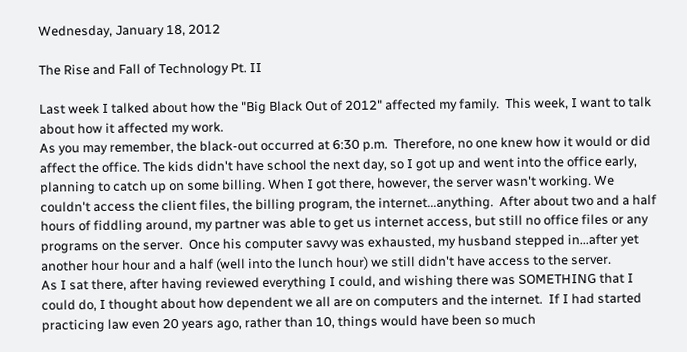Wednesday, January 18, 2012

The Rise and Fall of Technology Pt. II

Last week I talked about how the "Big Black Out of 2012" affected my family.  This week, I want to talk about how it affected my work.
As you may remember, the black-out occurred at 6:30 p.m.  Therefore, no one knew how it would or did affect the office. The kids didn't have school the next day, so I got up and went into the office early, planning to catch up on some billing. When I got there, however, the server wasn't working. We couldn't access the client files, the billing program, the internet...anything.  After about two and a half hours of fiddling around, my partner was able to get us internet access, but still no office files or any programs on the server.  Once his computer savvy was exhausted, my husband stepped in...after yet another hour hour and a half (well into the lunch hour) we still didn't have access to the server.
As I sat there, after having reviewed everything I could, and wishing there was SOMETHING that I could do, I thought about how dependent we all are on computers and the internet.  If I had started practicing law even 20 years ago, rather than 10, things would have been so much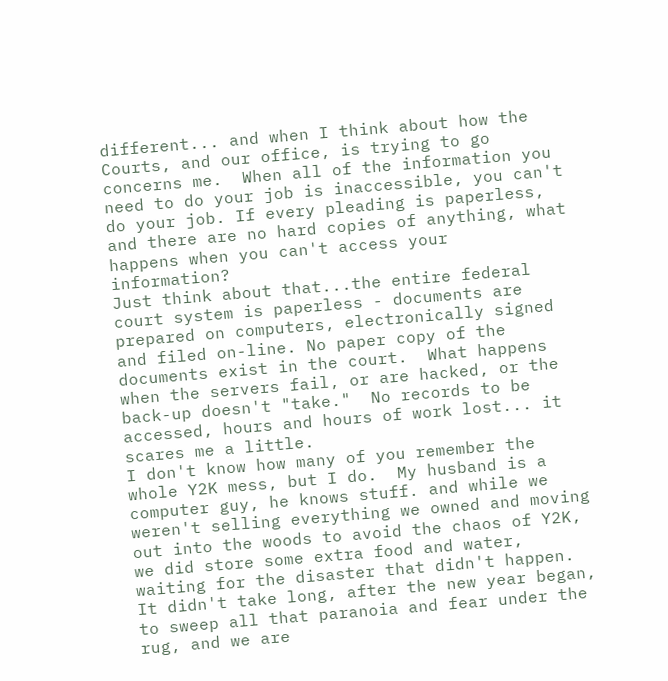different... and when I think about how the Courts, and our office, is trying to go concerns me.  When all of the information you need to do your job is inaccessible, you can't do your job. If every pleading is paperless, and there are no hard copies of anything, what happens when you can't access your information?
Just think about that...the entire federal court system is paperless - documents are prepared on computers, electronically signed and filed on-line. No paper copy of the documents exist in the court.  What happens when the servers fail, or are hacked, or the back-up doesn't "take."  No records to be accessed, hours and hours of work lost... it scares me a little.
I don't know how many of you remember the whole Y2K mess, but I do.  My husband is a computer guy, he knows stuff. and while we weren't selling everything we owned and moving out into the woods to avoid the chaos of Y2K, we did store some extra food and water, waiting for the disaster that didn't happen.  It didn't take long, after the new year began, to sweep all that paranoia and fear under the rug, and we are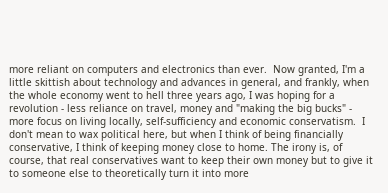more reliant on computers and electronics than ever.  Now granted, I'm a little skittish about technology and advances in general, and frankly, when the whole economy went to hell three years ago, I was hoping for a revolution - less reliance on travel, money and "making the big bucks" - more focus on living locally, self-sufficiency and economic conservatism.  I don't mean to wax political here, but when I think of being financially conservative, I think of keeping money close to home. The irony is, of course, that real conservatives want to keep their own money but to give it to someone else to theoretically turn it into more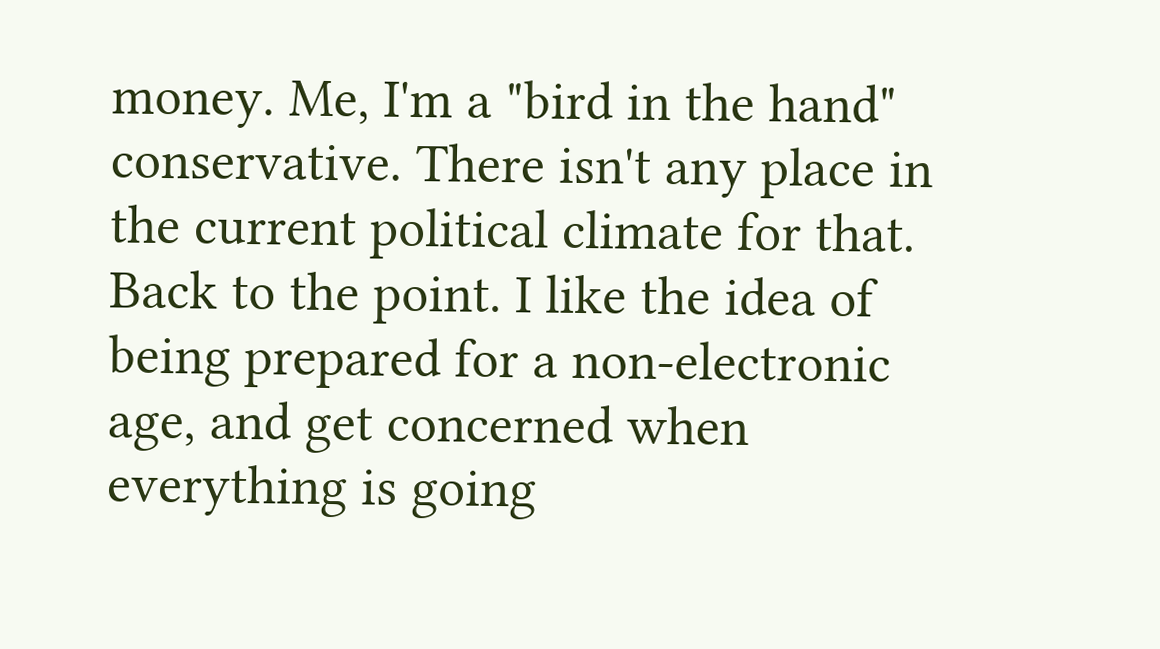money. Me, I'm a "bird in the hand" conservative. There isn't any place in the current political climate for that.
Back to the point. I like the idea of being prepared for a non-electronic age, and get concerned when everything is going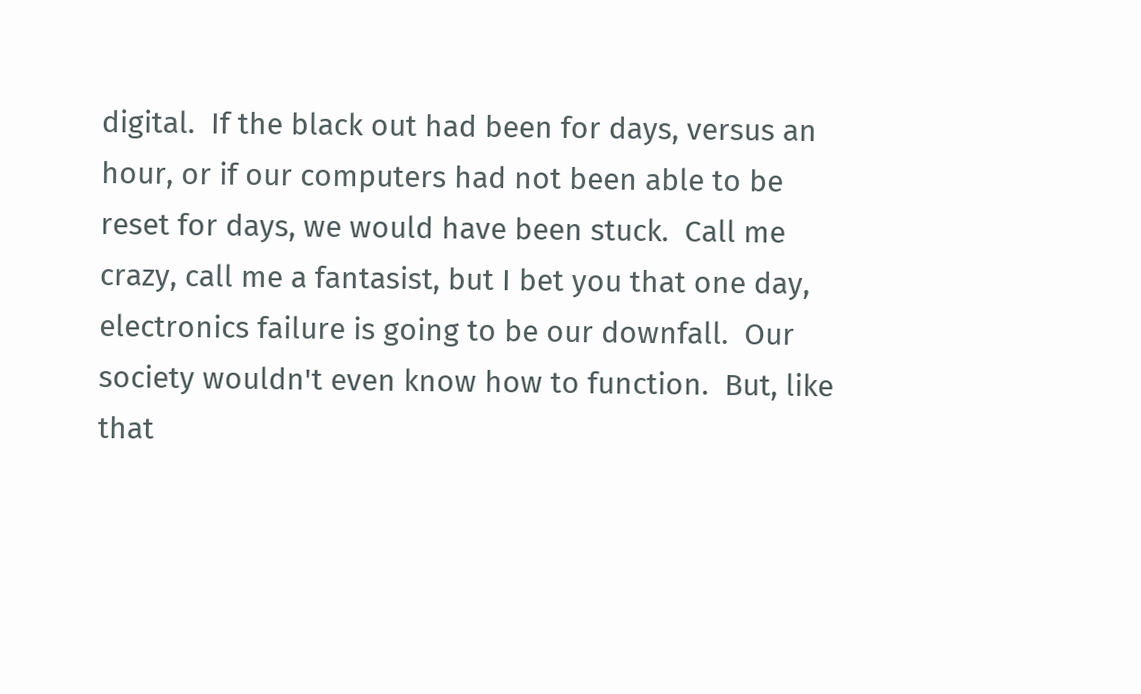digital.  If the black out had been for days, versus an hour, or if our computers had not been able to be reset for days, we would have been stuck.  Call me crazy, call me a fantasist, but I bet you that one day, electronics failure is going to be our downfall.  Our society wouldn't even know how to function.  But, like that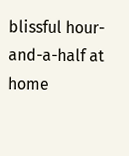blissful hour-and-a-half at home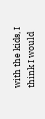with the kids, I think I would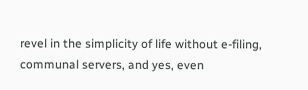revel in the simplicity of life without e-filing, communal servers, and yes, even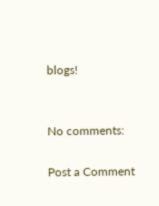blogs!


No comments:

Post a Comment